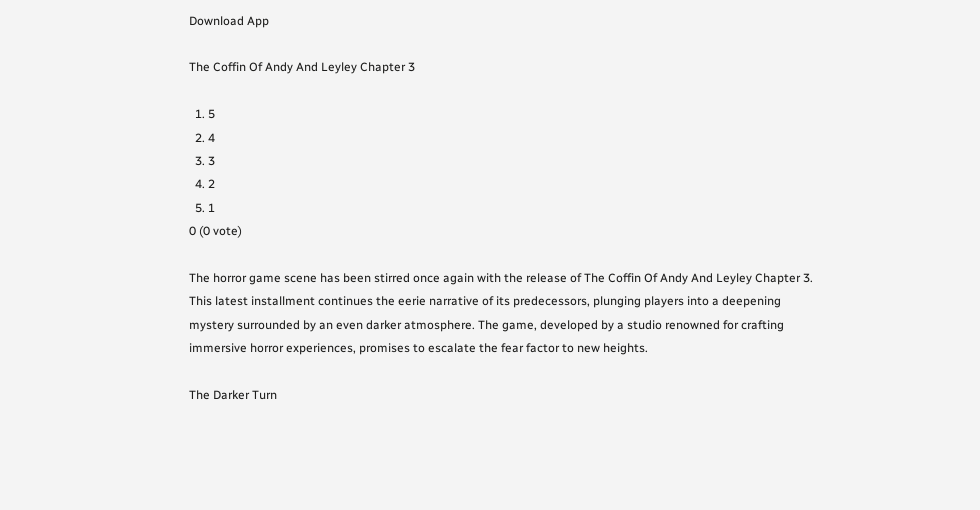Download App

The Coffin Of Andy And Leyley Chapter 3

  1. 5
  2. 4
  3. 3
  4. 2
  5. 1
0 (0 vote)

The horror game scene has been stirred once again with the release of The Coffin Of Andy And Leyley Chapter 3. This latest installment continues the eerie narrative of its predecessors, plunging players into a deepening mystery surrounded by an even darker atmosphere. The game, developed by a studio renowned for crafting immersive horror experiences, promises to escalate the fear factor to new heights.

The Darker Turn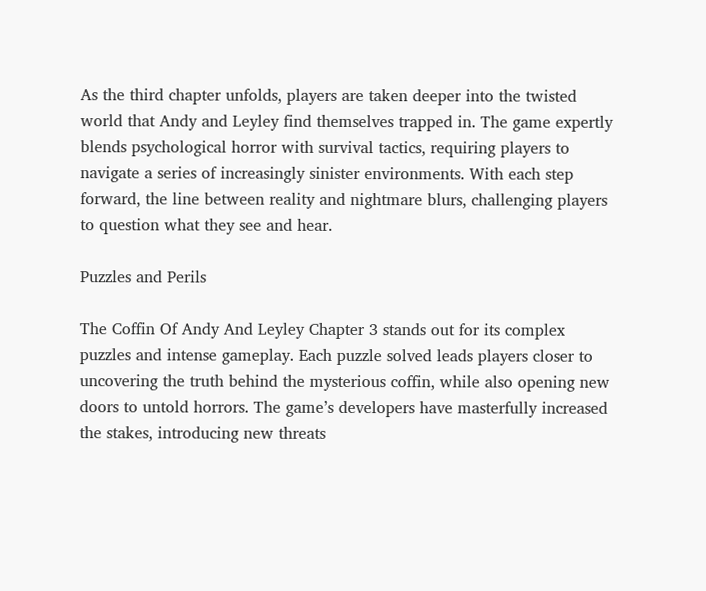As the third chapter unfolds, players are taken deeper into the twisted world that Andy and Leyley find themselves trapped in. The game expertly blends psychological horror with survival tactics, requiring players to navigate a series of increasingly sinister environments. With each step forward, the line between reality and nightmare blurs, challenging players to question what they see and hear.

Puzzles and Perils

The Coffin Of Andy And Leyley Chapter 3 stands out for its complex puzzles and intense gameplay. Each puzzle solved leads players closer to uncovering the truth behind the mysterious coffin, while also opening new doors to untold horrors. The game’s developers have masterfully increased the stakes, introducing new threats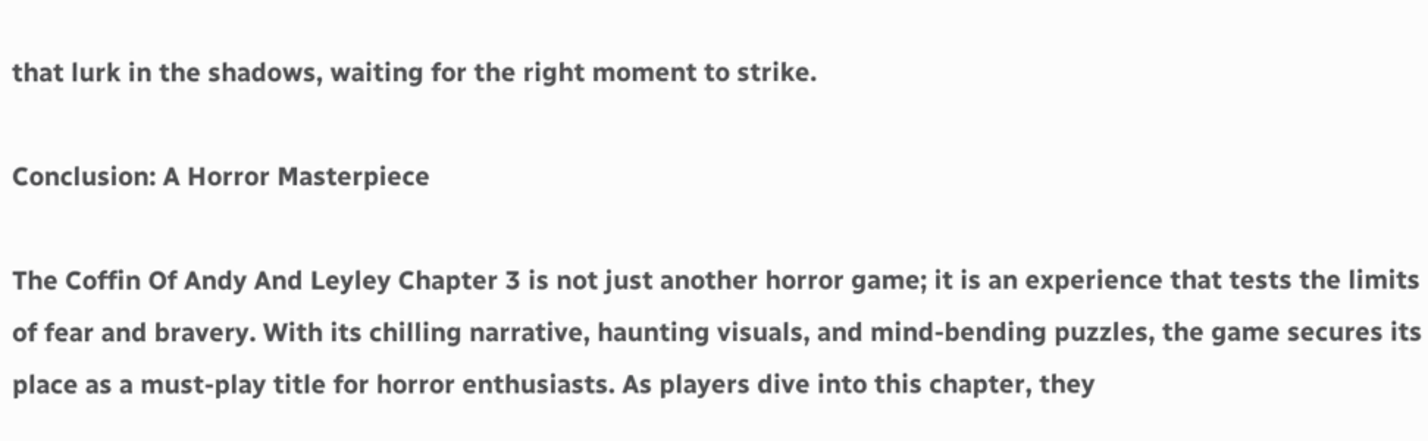that lurk in the shadows, waiting for the right moment to strike.

Conclusion: A Horror Masterpiece

The Coffin Of Andy And Leyley Chapter 3 is not just another horror game; it is an experience that tests the limits of fear and bravery. With its chilling narrative, haunting visuals, and mind-bending puzzles, the game secures its place as a must-play title for horror enthusiasts. As players dive into this chapter, they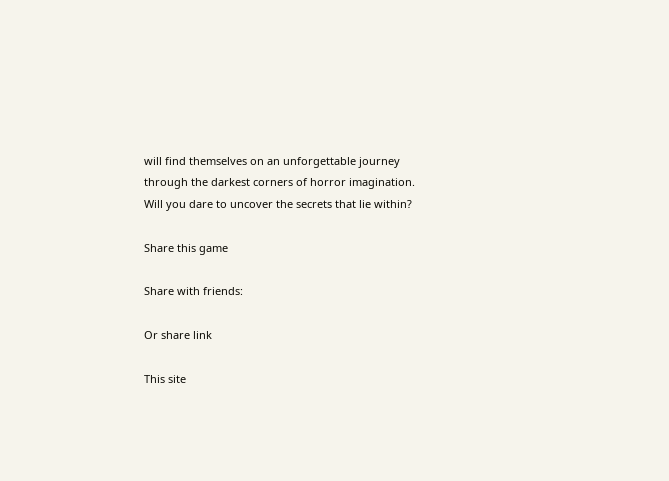will find themselves on an unforgettable journey through the darkest corners of horror imagination. Will you dare to uncover the secrets that lie within?

Share this game

Share with friends:

Or share link

This site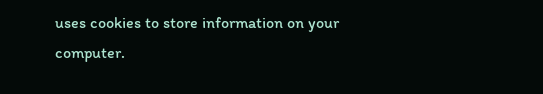uses cookies to store information on your computer.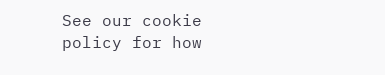See our cookie policy for how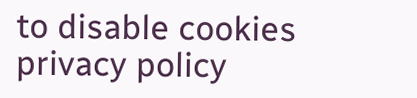to disable cookies  privacy policy